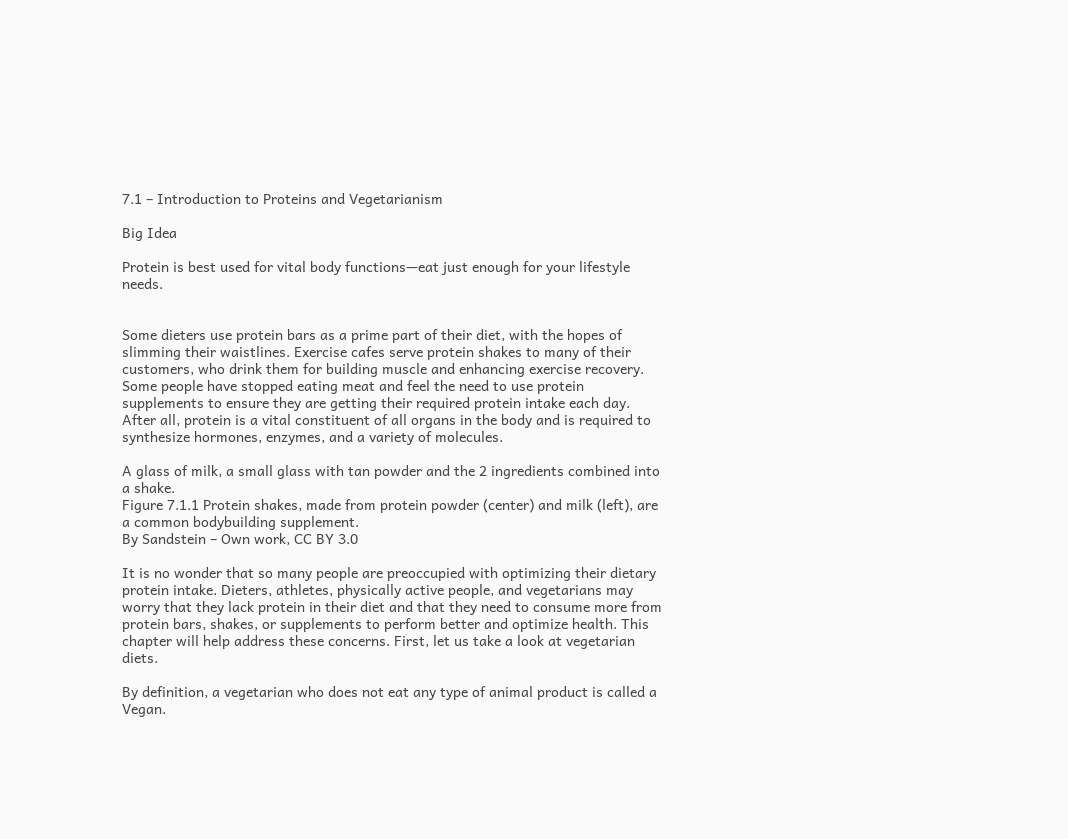7.1 – Introduction to Proteins and Vegetarianism

Big Idea

Protein is best used for vital body functions—eat just enough for your lifestyle needs.


Some dieters use protein bars as a prime part of their diet, with the hopes of slimming their waistlines. Exercise cafes serve protein shakes to many of their customers, who drink them for building muscle and enhancing exercise recovery. Some people have stopped eating meat and feel the need to use protein supplements to ensure they are getting their required protein intake each day. After all, protein is a vital constituent of all organs in the body and is required to synthesize hormones, enzymes, and a variety of molecules.

A glass of milk, a small glass with tan powder and the 2 ingredients combined into a shake.
Figure 7.1.1 Protein shakes, made from protein powder (center) and milk (left), are a common bodybuilding supplement.
By Sandstein – Own work, CC BY 3.0

It is no wonder that so many people are preoccupied with optimizing their dietary protein intake. Dieters, athletes, physically active people, and vegetarians may worry that they lack protein in their diet and that they need to consume more from protein bars, shakes, or supplements to perform better and optimize health. This chapter will help address these concerns. First, let us take a look at vegetarian diets.

By definition, a vegetarian who does not eat any type of animal product is called a Vegan.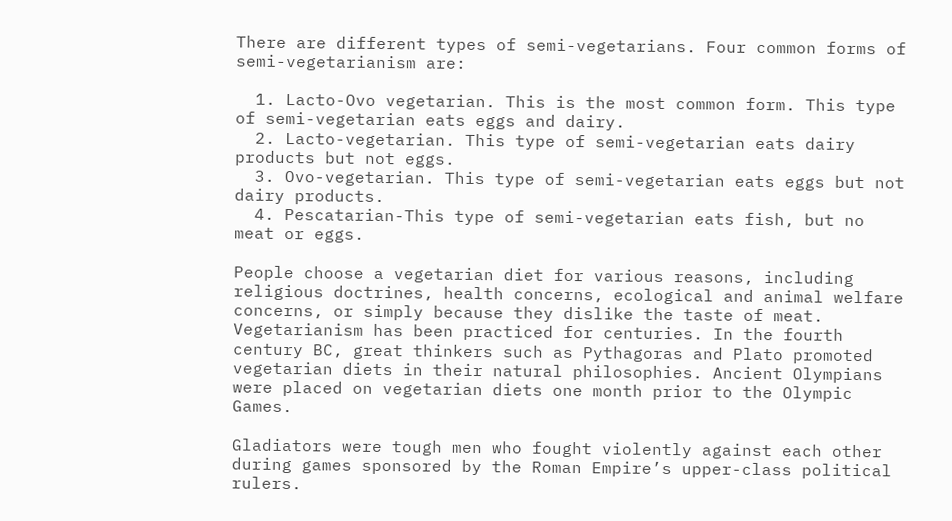There are different types of semi-vegetarians. Four common forms of semi-vegetarianism are:

  1. Lacto-Ovo vegetarian. This is the most common form. This type of semi-vegetarian eats eggs and dairy.
  2. Lacto-vegetarian. This type of semi-vegetarian eats dairy products but not eggs.
  3. Ovo-vegetarian. This type of semi-vegetarian eats eggs but not dairy products.
  4. Pescatarian-This type of semi-vegetarian eats fish, but no meat or eggs.

People choose a vegetarian diet for various reasons, including religious doctrines, health concerns, ecological and animal welfare concerns, or simply because they dislike the taste of meat. Vegetarianism has been practiced for centuries. In the fourth century BC, great thinkers such as Pythagoras and Plato promoted vegetarian diets in their natural philosophies. Ancient Olympians were placed on vegetarian diets one month prior to the Olympic Games.

Gladiators were tough men who fought violently against each other during games sponsored by the Roman Empire’s upper-class political rulers.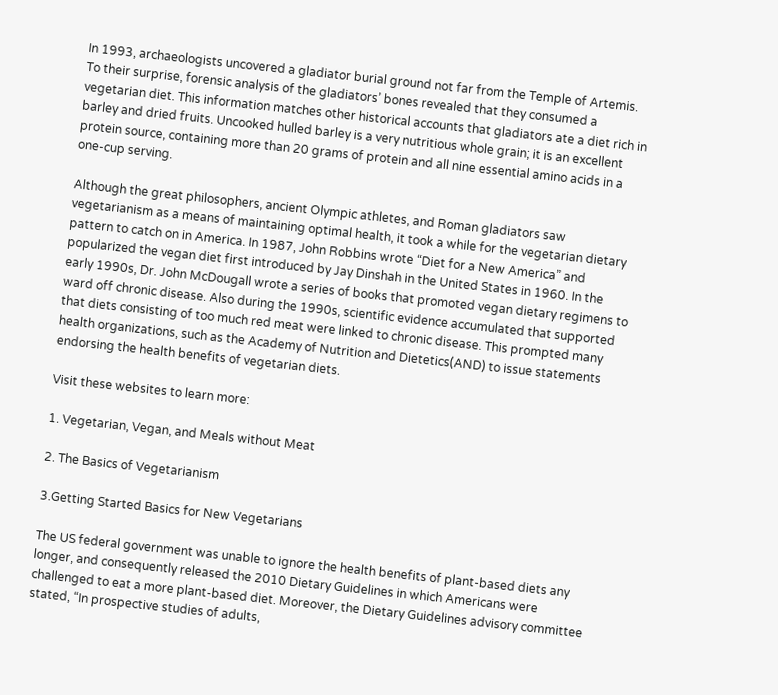In 1993, archaeologists uncovered a gladiator burial ground not far from the Temple of Artemis. To their surprise, forensic analysis of the gladiators’ bones revealed that they consumed a vegetarian diet. This information matches other historical accounts that gladiators ate a diet rich in barley and dried fruits. Uncooked hulled barley is a very nutritious whole grain; it is an excellent protein source, containing more than 20 grams of protein and all nine essential amino acids in a one-cup serving.

Although the great philosophers, ancient Olympic athletes, and Roman gladiators saw vegetarianism as a means of maintaining optimal health, it took a while for the vegetarian dietary pattern to catch on in America. In 1987, John Robbins wrote “Diet for a New America” and popularized the vegan diet first introduced by Jay Dinshah in the United States in 1960. In the early 1990s, Dr. John McDougall wrote a series of books that promoted vegan dietary regimens to ward off chronic disease. Also during the 1990s, scientific evidence accumulated that supported that diets consisting of too much red meat were linked to chronic disease. This prompted many health organizations, such as the Academy of Nutrition and Dietetics(AND) to issue statements endorsing the health benefits of vegetarian diets.

Visit these websites to learn more:

1. Vegetarian, Vegan, and Meals without Meat

2. The Basics of Vegetarianism

3.Getting Started Basics for New Vegetarians

The US federal government was unable to ignore the health benefits of plant-based diets any longer, and consequently released the 2010 Dietary Guidelines in which Americans were challenged to eat a more plant-based diet. Moreover, the Dietary Guidelines advisory committee stated, “In prospective studies of adults,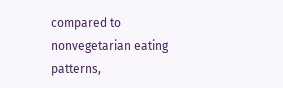compared to nonvegetarian eating patterns,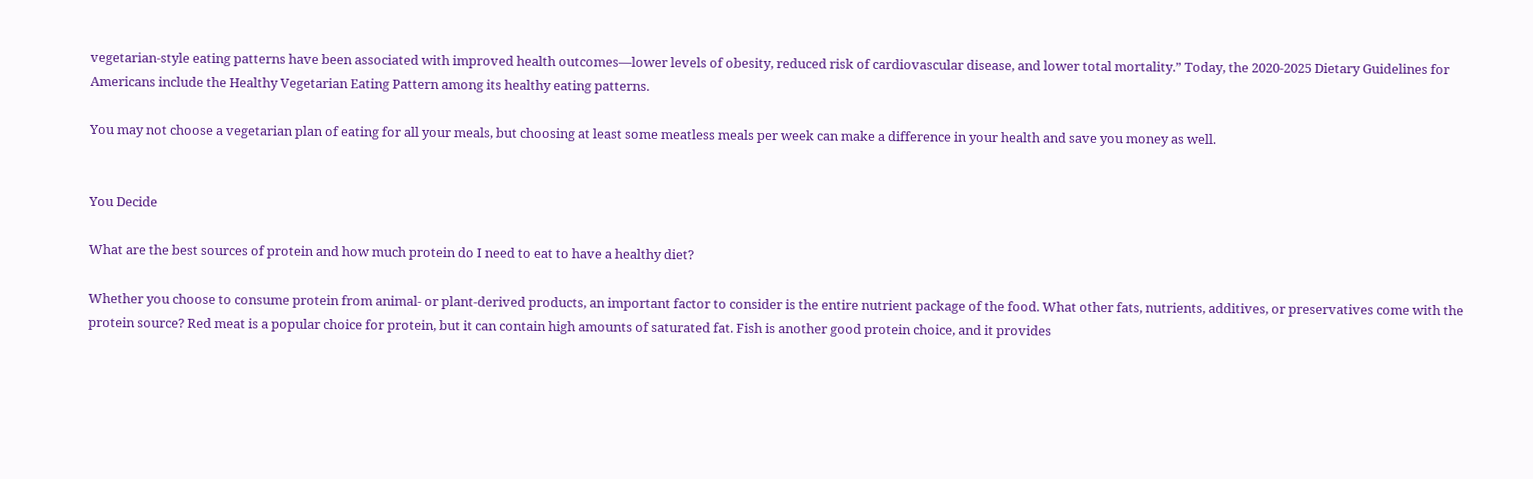vegetarian-style eating patterns have been associated with improved health outcomes—lower levels of obesity, reduced risk of cardiovascular disease, and lower total mortality.” Today, the 2020-2025 Dietary Guidelines for Americans include the Healthy Vegetarian Eating Pattern among its healthy eating patterns.

You may not choose a vegetarian plan of eating for all your meals, but choosing at least some meatless meals per week can make a difference in your health and save you money as well.


You Decide

What are the best sources of protein and how much protein do I need to eat to have a healthy diet?

Whether you choose to consume protein from animal- or plant-derived products, an important factor to consider is the entire nutrient package of the food. What other fats, nutrients, additives, or preservatives come with the protein source? Red meat is a popular choice for protein, but it can contain high amounts of saturated fat. Fish is another good protein choice, and it provides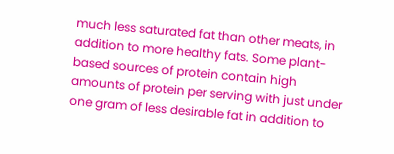much less saturated fat than other meats, in addition to more healthy fats. Some plant-based sources of protein contain high amounts of protein per serving with just under one gram of less desirable fat in addition to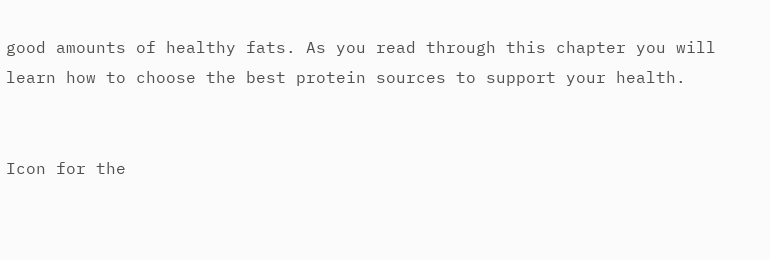good amounts of healthy fats. As you read through this chapter you will learn how to choose the best protein sources to support your health.


Icon for the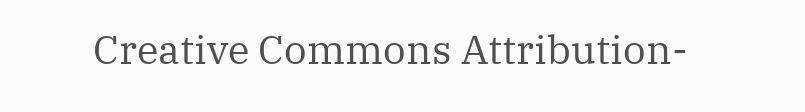Creative Commons Attribution-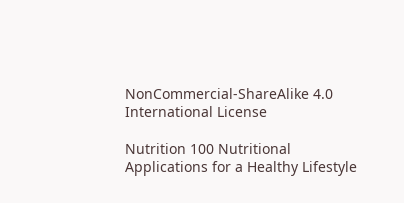NonCommercial-ShareAlike 4.0 International License

Nutrition 100 Nutritional Applications for a Healthy Lifestyle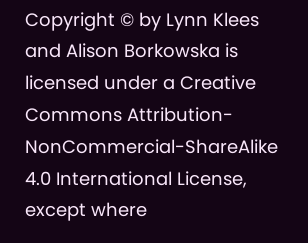Copyright © by Lynn Klees and Alison Borkowska is licensed under a Creative Commons Attribution-NonCommercial-ShareAlike 4.0 International License, except where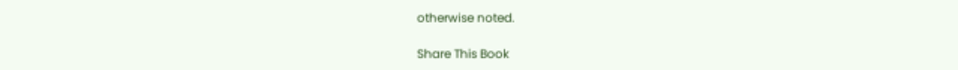otherwise noted.

Share This Book